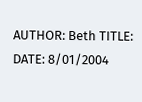AUTHOR: Beth TITLE: DATE: 8/01/2004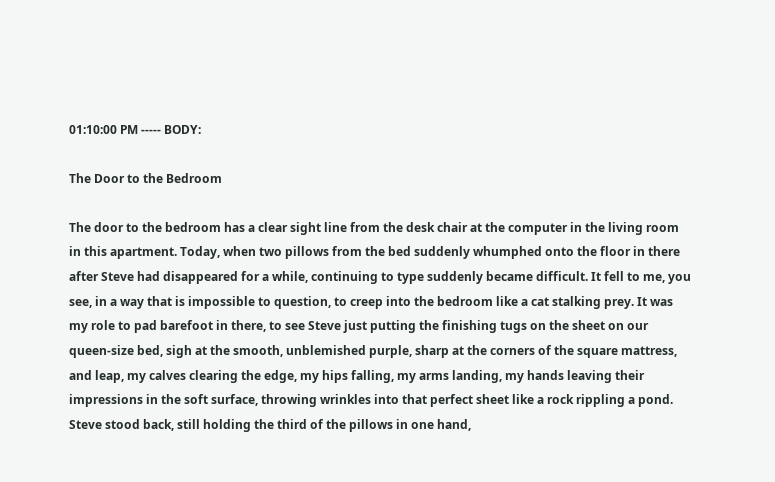01:10:00 PM ----- BODY:

The Door to the Bedroom

The door to the bedroom has a clear sight line from the desk chair at the computer in the living room in this apartment. Today, when two pillows from the bed suddenly whumphed onto the floor in there after Steve had disappeared for a while, continuing to type suddenly became difficult. It fell to me, you see, in a way that is impossible to question, to creep into the bedroom like a cat stalking prey. It was my role to pad barefoot in there, to see Steve just putting the finishing tugs on the sheet on our queen-size bed, sigh at the smooth, unblemished purple, sharp at the corners of the square mattress, and leap, my calves clearing the edge, my hips falling, my arms landing, my hands leaving their impressions in the soft surface, throwing wrinkles into that perfect sheet like a rock rippling a pond. Steve stood back, still holding the third of the pillows in one hand,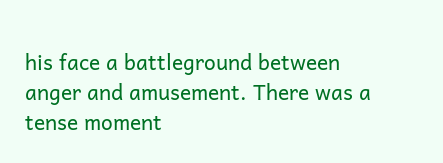his face a battleground between anger and amusement. There was a tense moment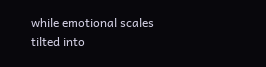while emotional scales tilted into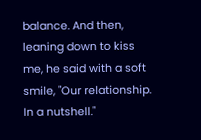balance. And then, leaning down to kiss me, he said with a soft smile, "Our relationship. In a nutshell."